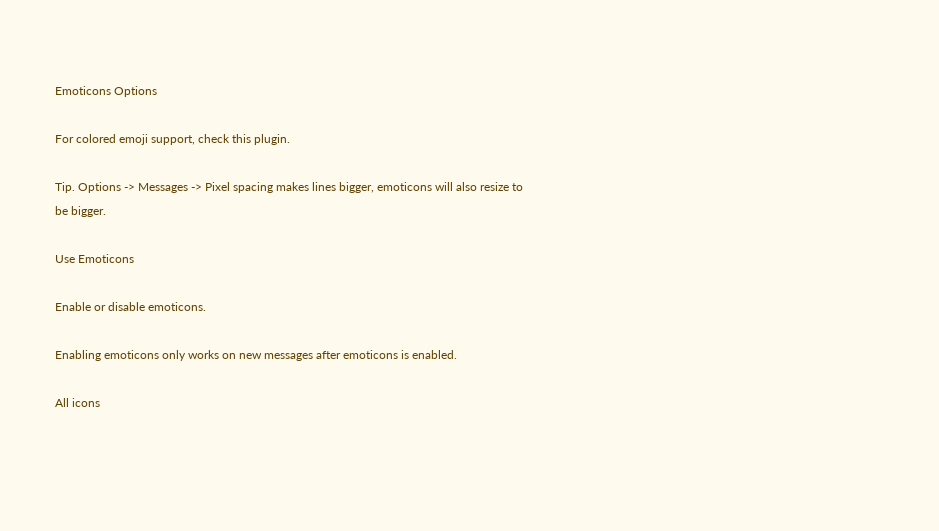Emoticons Options

For colored emoji support, check this plugin.

Tip. Options -> Messages -> Pixel spacing makes lines bigger, emoticons will also resize to be bigger.

Use Emoticons

Enable or disable emoticons.

Enabling emoticons only works on new messages after emoticons is enabled.

All icons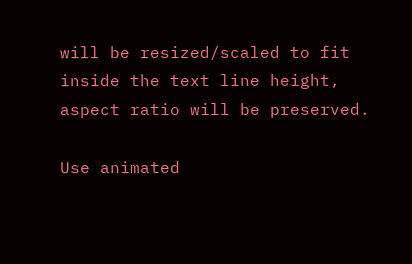will be resized/scaled to fit inside the text line height, aspect ratio will be preserved.

Use animated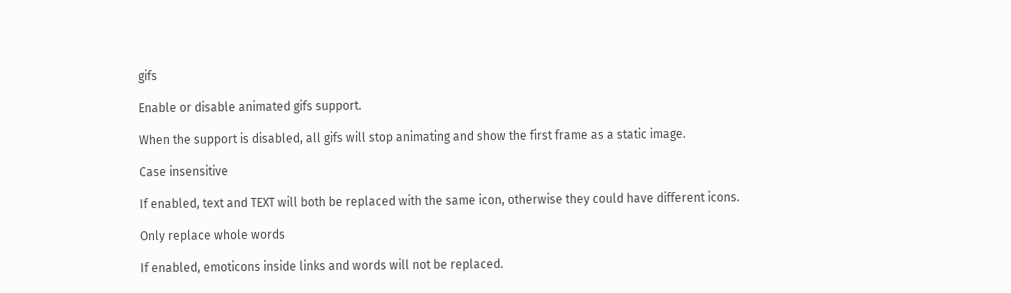gifs

Enable or disable animated gifs support.

When the support is disabled, all gifs will stop animating and show the first frame as a static image.

Case insensitive

If enabled, text and TEXT will both be replaced with the same icon, otherwise they could have different icons.

Only replace whole words

If enabled, emoticons inside links and words will not be replaced.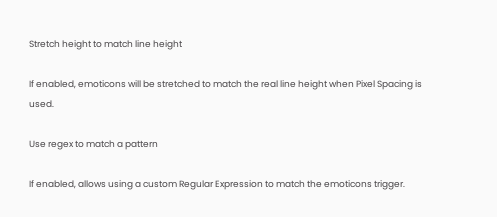Stretch height to match line height

If enabled, emoticons will be stretched to match the real line height when Pixel Spacing is used.

Use regex to match a pattern

If enabled, allows using a custom Regular Expression to match the emoticons trigger.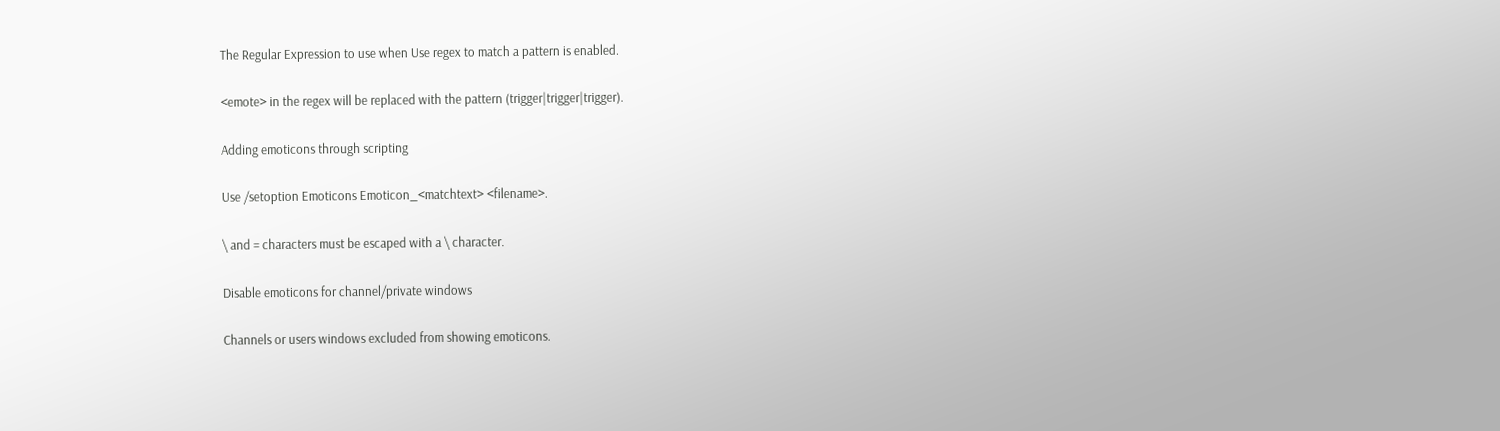The Regular Expression to use when Use regex to match a pattern is enabled.

<emote> in the regex will be replaced with the pattern (trigger|trigger|trigger).

Adding emoticons through scripting

Use /setoption Emoticons Emoticon_<matchtext> <filename>.

\ and = characters must be escaped with a \ character.

Disable emoticons for channel/private windows

Channels or users windows excluded from showing emoticons.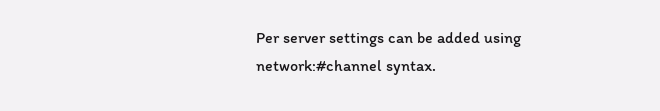Per server settings can be added using network:#channel syntax.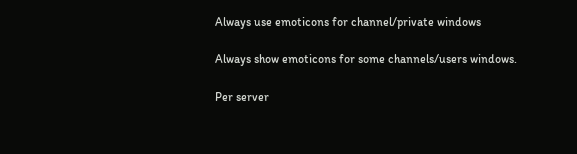Always use emoticons for channel/private windows

Always show emoticons for some channels/users windows.

Per server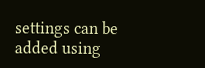settings can be added using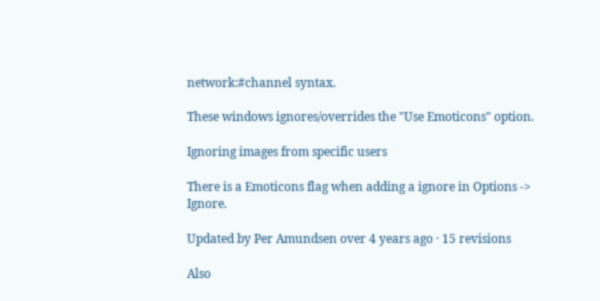network:#channel syntax.

These windows ignores/overrides the "Use Emoticons" option.

Ignoring images from specific users

There is a Emoticons flag when adding a ignore in Options -> Ignore.

Updated by Per Amundsen over 4 years ago · 15 revisions

Also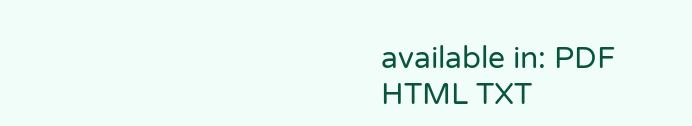available in: PDF HTML TXT